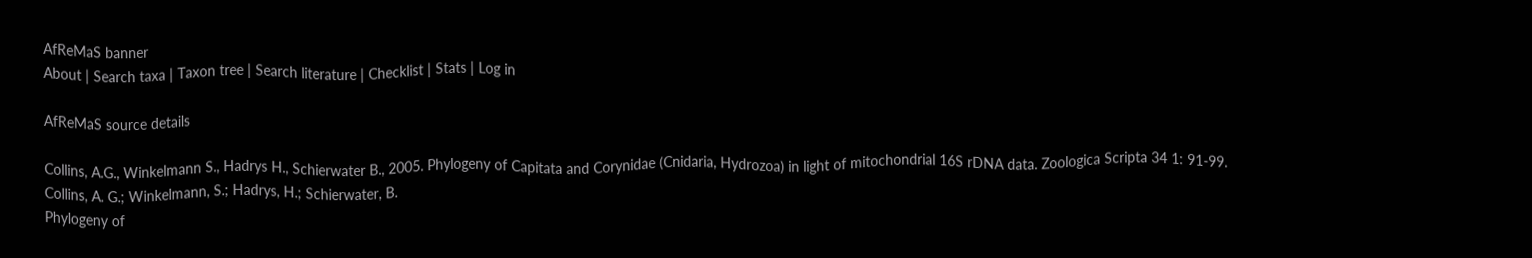AfReMaS banner
About | Search taxa | Taxon tree | Search literature | Checklist | Stats | Log in

AfReMaS source details

Collins, A.G., Winkelmann S., Hadrys H., Schierwater B., 2005. Phylogeny of Capitata and Corynidae (Cnidaria, Hydrozoa) in light of mitochondrial 16S rDNA data. Zoologica Scripta 34 1: 91-99.
Collins, A. G.; Winkelmann, S.; Hadrys, H.; Schierwater, B.
Phylogeny of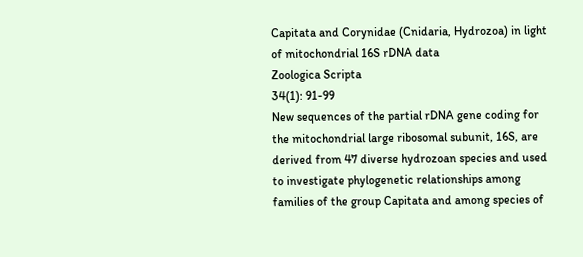Capitata and Corynidae (Cnidaria, Hydrozoa) in light of mitochondrial 16S rDNA data
Zoologica Scripta
34(1): 91-99
New sequences of the partial rDNA gene coding for the mitochondrial large ribosomal subunit, 16S, are derived from 47 diverse hydrozoan species and used to investigate phylogenetic relationships among families of the group Capitata and among species of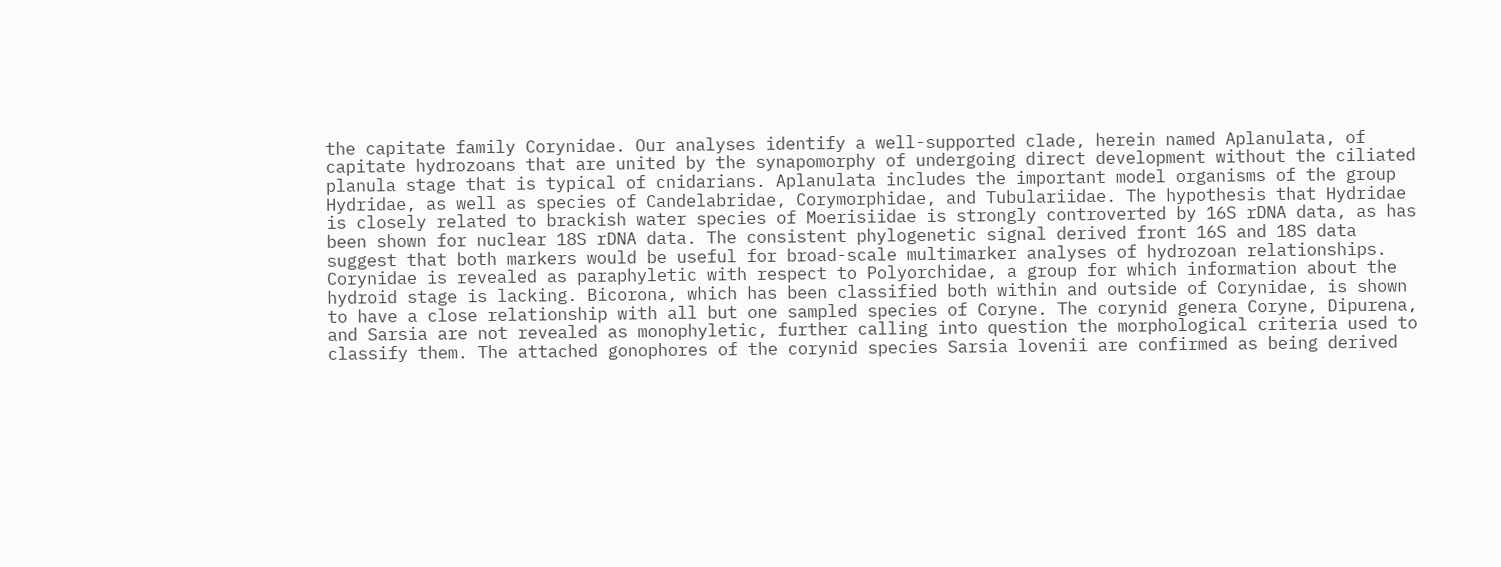the capitate family Corynidae. Our analyses identify a well-supported clade, herein named Aplanulata, of capitate hydrozoans that are united by the synapomorphy of undergoing direct development without the ciliated planula stage that is typical of cnidarians. Aplanulata includes the important model organisms of the group Hydridae, as well as species of Candelabridae, Corymorphidae, and Tubulariidae. The hypothesis that Hydridae is closely related to brackish water species of Moerisiidae is strongly controverted by 16S rDNA data, as has been shown for nuclear 18S rDNA data. The consistent phylogenetic signal derived front 16S and 18S data suggest that both markers would be useful for broad-scale multimarker analyses of hydrozoan relationships. Corynidae is revealed as paraphyletic with respect to Polyorchidae, a group for which information about the hydroid stage is lacking. Bicorona, which has been classified both within and outside of Corynidae, is shown to have a close relationship with all but one sampled species of Coryne. The corynid genera Coryne, Dipurena, and Sarsia are not revealed as monophyletic, further calling into question the morphological criteria used to classify them. The attached gonophores of the corynid species Sarsia lovenii are confirmed as being derived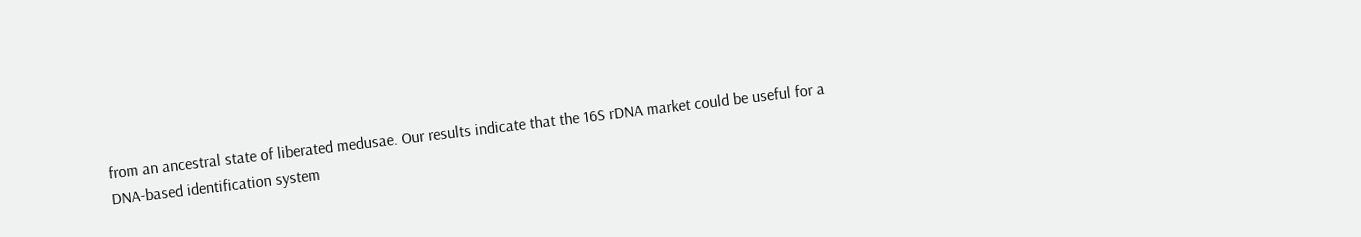from an ancestral state of liberated medusae. Our results indicate that the 16S rDNA market could be useful for a DNA-based identification system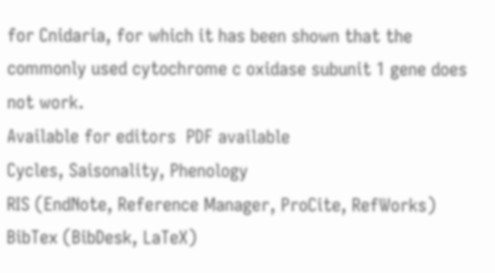for Cnidaria, for which it has been shown that the commonly used cytochrome c oxidase subunit 1 gene does not work.
Available for editors  PDF available
Cycles, Saisonality, Phenology
RIS (EndNote, Reference Manager, ProCite, RefWorks)
BibTex (BibDesk, LaTeX)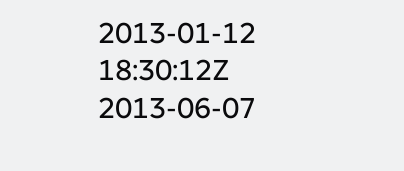2013-01-12 18:30:12Z
2013-06-07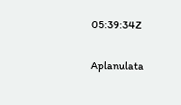05:39:34Z

Aplanulata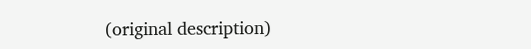(original description)